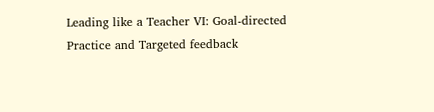Leading like a Teacher VI: Goal-directed Practice and Targeted feedback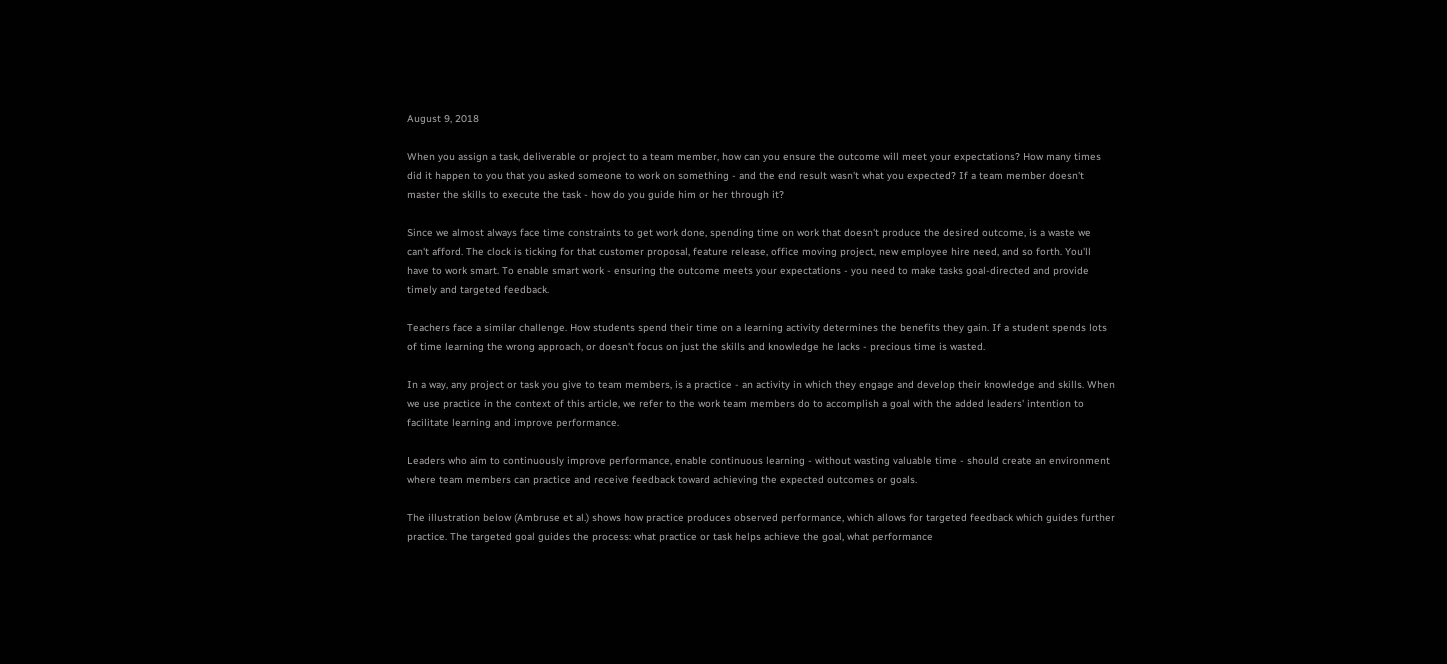August 9, 2018

When you assign a task, deliverable or project to a team member, how can you ensure the outcome will meet your expectations? How many times did it happen to you that you asked someone to work on something - and the end result wasn't what you expected? If a team member doesn't master the skills to execute the task - how do you guide him or her through it?

Since we almost always face time constraints to get work done, spending time on work that doesn't produce the desired outcome, is a waste we can't afford. The clock is ticking for that customer proposal, feature release, office moving project, new employee hire need, and so forth. You'll have to work smart. To enable smart work - ensuring the outcome meets your expectations - you need to make tasks goal-directed and provide timely and targeted feedback.

Teachers face a similar challenge. How students spend their time on a learning activity determines the benefits they gain. If a student spends lots of time learning the wrong approach, or doesn't focus on just the skills and knowledge he lacks - precious time is wasted.

In a way, any project or task you give to team members, is a practice - an activity in which they engage and develop their knowledge and skills. When we use practice in the context of this article, we refer to the work team members do to accomplish a goal with the added leaders' intention to facilitate learning and improve performance.

Leaders who aim to continuously improve performance, enable continuous learning - without wasting valuable time - should create an environment where team members can practice and receive feedback toward achieving the expected outcomes or goals.

The illustration below (Ambruse et al.) shows how practice produces observed performance, which allows for targeted feedback which guides further practice. The targeted goal guides the process: what practice or task helps achieve the goal, what performance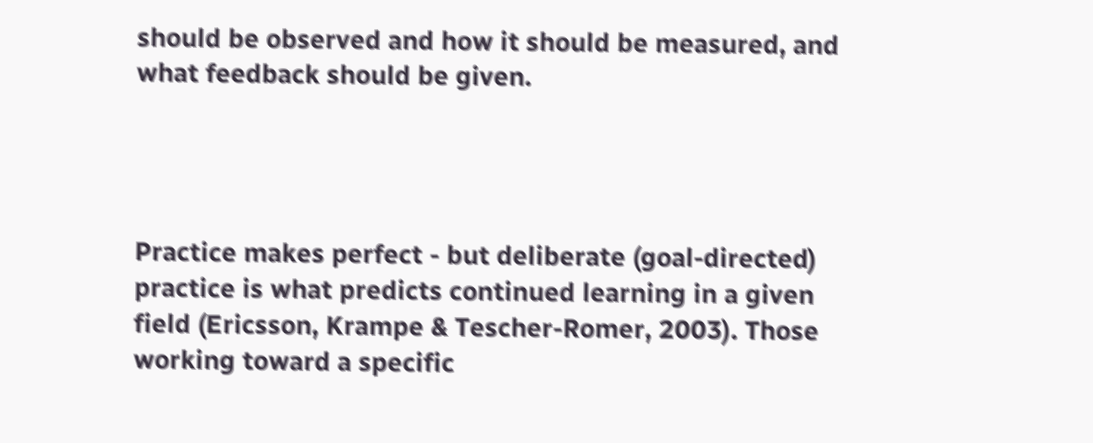should be observed and how it should be measured, and what feedback should be given.




Practice makes perfect - but deliberate (goal-directed) practice is what predicts continued learning in a given field (Ericsson, Krampe & Tescher-Romer, 2003). Those working toward a specific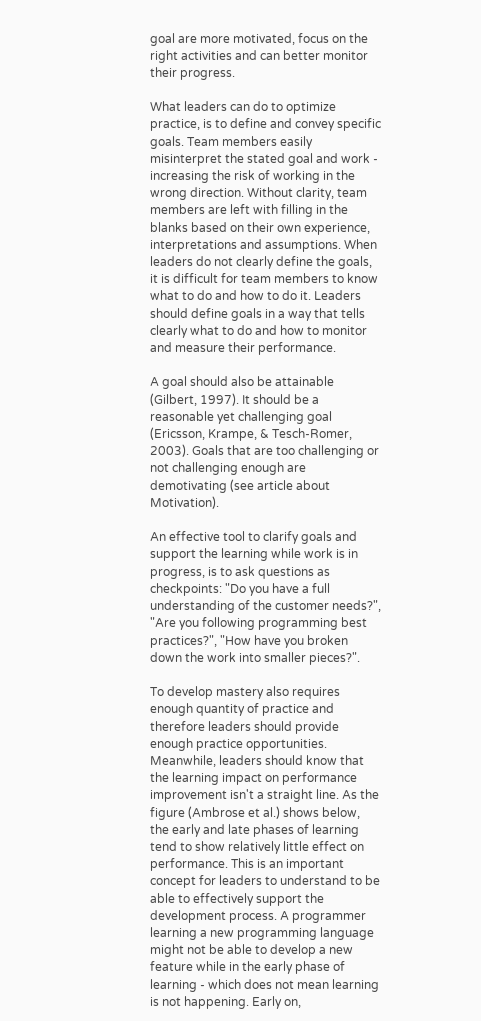goal are more motivated, focus on the right activities and can better monitor their progress.

What leaders can do to optimize practice, is to define and convey specific goals. Team members easily misinterpret the stated goal and work - increasing the risk of working in the wrong direction. Without clarity, team members are left with filling in the blanks based on their own experience, interpretations and assumptions. When leaders do not clearly define the goals, it is difficult for team members to know what to do and how to do it. Leaders should define goals in a way that tells clearly what to do and how to monitor and measure their performance.

A goal should also be attainable (Gilbert, 1997). It should be a reasonable yet challenging goal (Ericsson, Krampe, & Tesch-Romer, 2003). Goals that are too challenging or not challenging enough are demotivating (see article about Motivation).

An effective tool to clarify goals and support the learning while work is in progress, is to ask questions as checkpoints: "Do you have a full understanding of the customer needs?", "Are you following programming best practices?", "How have you broken down the work into smaller pieces?".

To develop mastery also requires enough quantity of practice and therefore leaders should provide enough practice opportunities. Meanwhile, leaders should know that the learning impact on performance improvement isn't a straight line. As the figure (Ambrose et al.) shows below, the early and late phases of learning tend to show relatively little effect on performance. This is an important concept for leaders to understand to be able to effectively support the development process. A programmer learning a new programming language might not be able to develop a new feature while in the early phase of learning - which does not mean learning is not happening. Early on,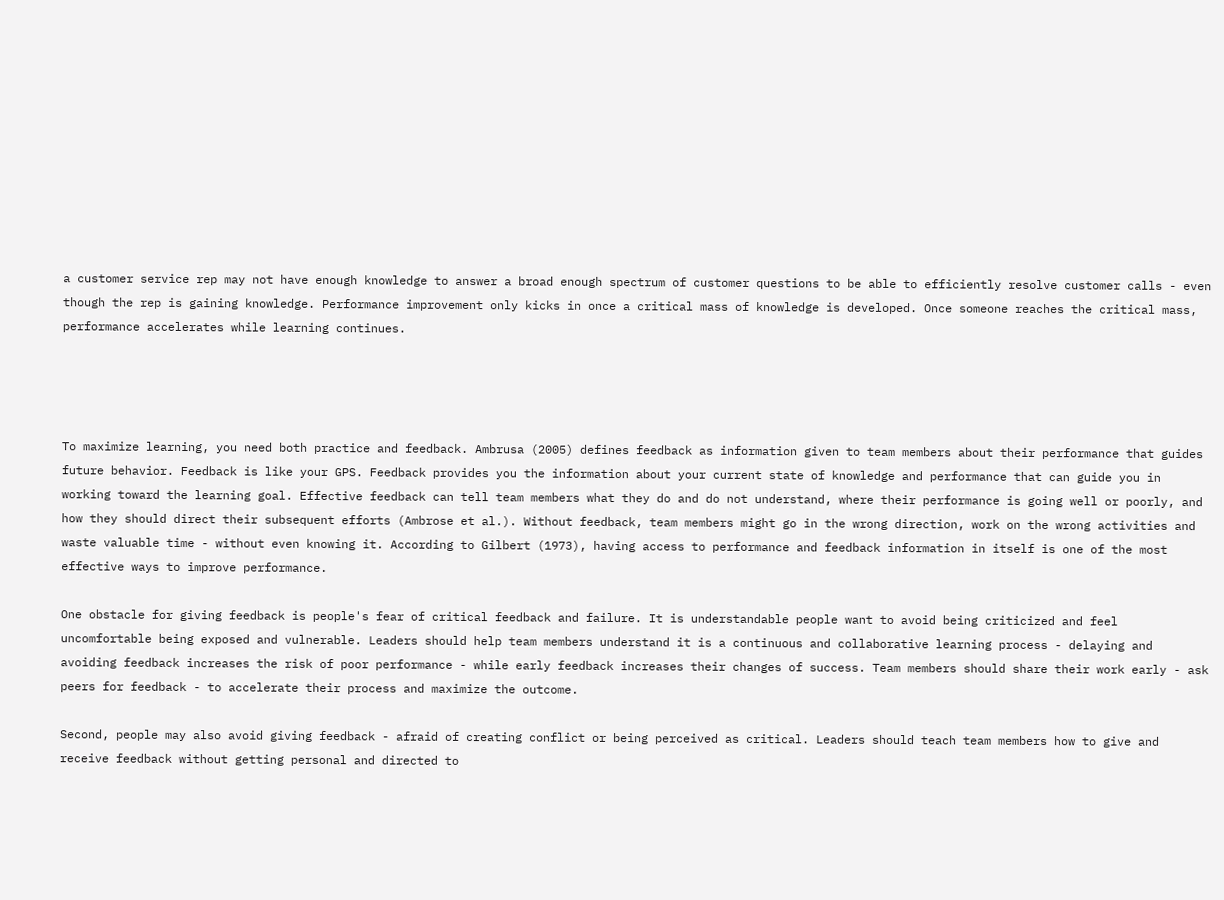a customer service rep may not have enough knowledge to answer a broad enough spectrum of customer questions to be able to efficiently resolve customer calls - even though the rep is gaining knowledge. Performance improvement only kicks in once a critical mass of knowledge is developed. Once someone reaches the critical mass, performance accelerates while learning continues.




To maximize learning, you need both practice and feedback. Ambrusa (2005) defines feedback as information given to team members about their performance that guides future behavior. Feedback is like your GPS. Feedback provides you the information about your current state of knowledge and performance that can guide you in working toward the learning goal. Effective feedback can tell team members what they do and do not understand, where their performance is going well or poorly, and how they should direct their subsequent efforts (Ambrose et al.). Without feedback, team members might go in the wrong direction, work on the wrong activities and waste valuable time - without even knowing it. According to Gilbert (1973), having access to performance and feedback information in itself is one of the most effective ways to improve performance.

One obstacle for giving feedback is people's fear of critical feedback and failure. It is understandable people want to avoid being criticized and feel uncomfortable being exposed and vulnerable. Leaders should help team members understand it is a continuous and collaborative learning process - delaying and avoiding feedback increases the risk of poor performance - while early feedback increases their changes of success. Team members should share their work early - ask peers for feedback - to accelerate their process and maximize the outcome.

Second, people may also avoid giving feedback - afraid of creating conflict or being perceived as critical. Leaders should teach team members how to give and receive feedback without getting personal and directed to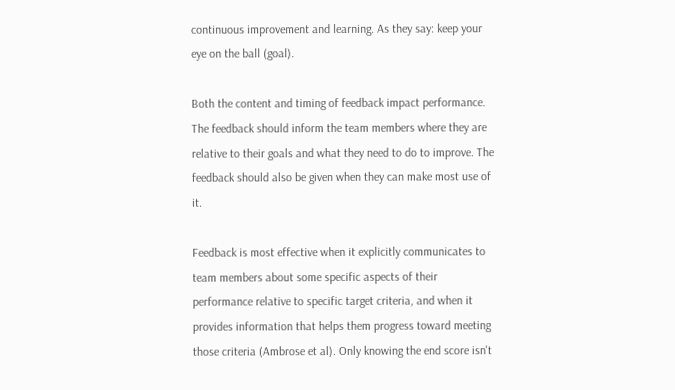continuous improvement and learning. As they say: keep your eye on the ball (goal).

Both the content and timing of feedback impact performance. The feedback should inform the team members where they are relative to their goals and what they need to do to improve. The feedback should also be given when they can make most use of it.

Feedback is most effective when it explicitly communicates to team members about some specific aspects of their performance relative to specific target criteria, and when it provides information that helps them progress toward meeting those criteria (Ambrose et al). Only knowing the end score isn't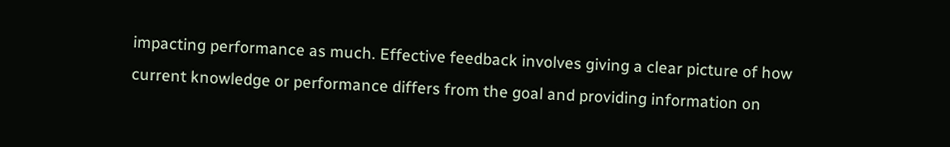impacting performance as much. Effective feedback involves giving a clear picture of how current knowledge or performance differs from the goal and providing information on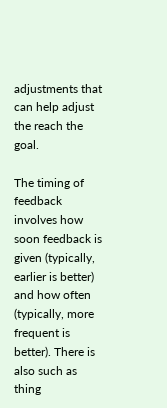adjustments that can help adjust the reach the goal.

The timing of feedback involves how soon feedback is given (typically, earlier is better) and how often (typically, more frequent is better). There is also such as thing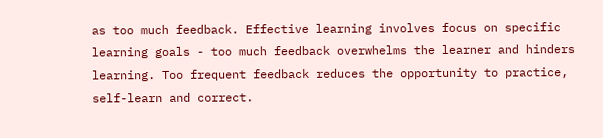as too much feedback. Effective learning involves focus on specific learning goals - too much feedback overwhelms the learner and hinders learning. Too frequent feedback reduces the opportunity to practice, self-learn and correct.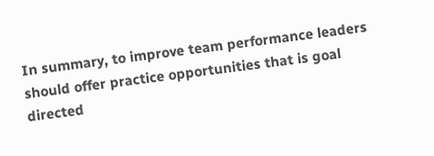In summary, to improve team performance leaders should offer practice opportunities that is goal directed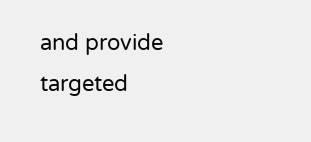and provide targeted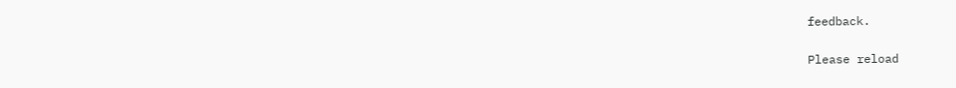feedback.

Please reload